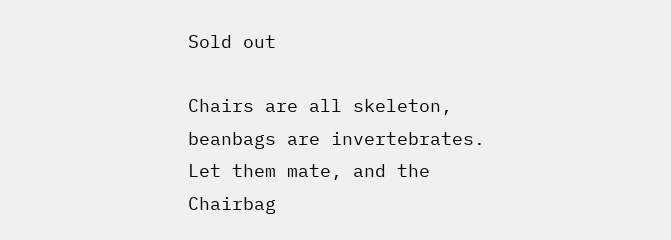Sold out

Chairs are all skeleton, beanbags are invertebrates. Let them mate, and the Chairbag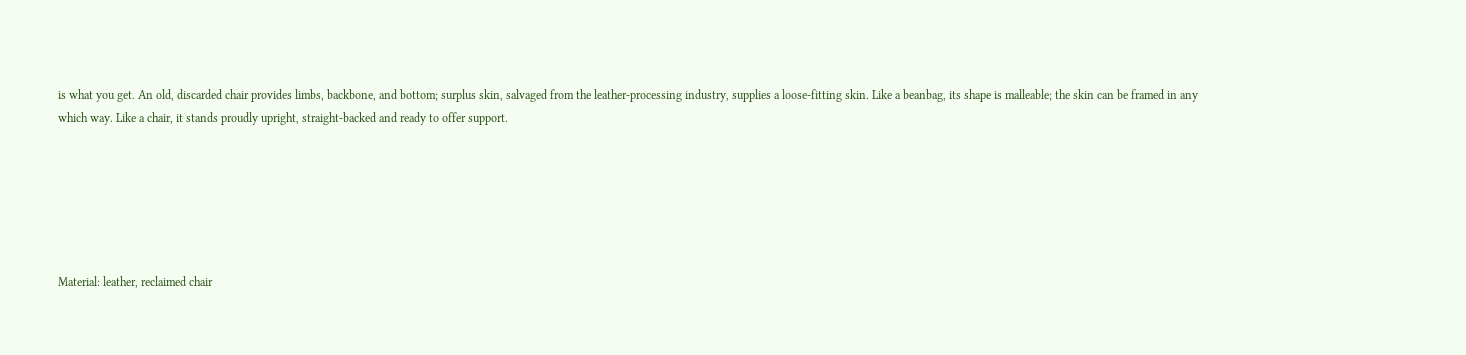is what you get. An old, discarded chair provides limbs, backbone, and bottom; surplus skin, salvaged from the leather-processing industry, supplies a loose-fitting skin. Like a beanbag, its shape is malleable; the skin can be framed in any which way. Like a chair, it stands proudly upright, straight-backed and ready to offer support.






Material: leather, reclaimed chair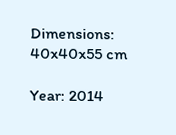Dimensions: 40x40x55 cm

Year: 2014